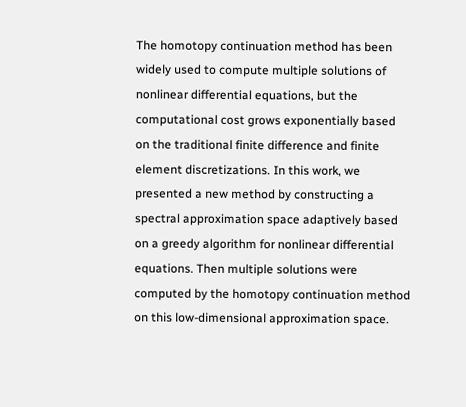The homotopy continuation method has been widely used to compute multiple solutions of nonlinear differential equations, but the computational cost grows exponentially based on the traditional finite difference and finite element discretizations. In this work, we presented a new method by constructing a spectral approximation space adaptively based on a greedy algorithm for nonlinear differential equations. Then multiple solutions were computed by the homotopy continuation method on this low-dimensional approximation space.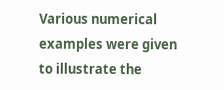Various numerical examples were given to illustrate the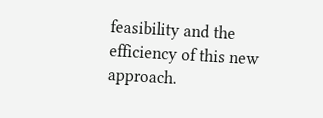feasibility and the efficiency of this new approach.